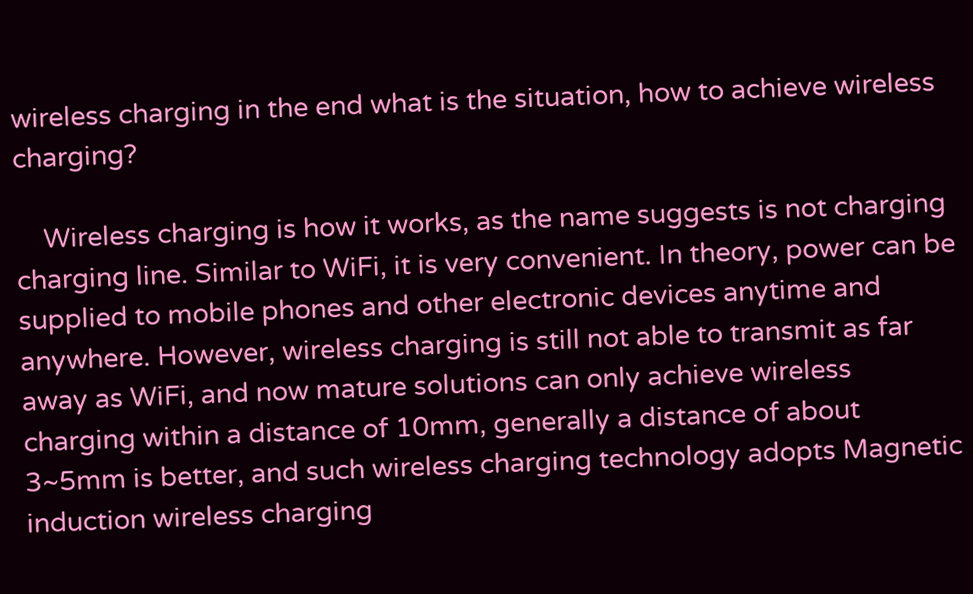wireless charging in the end what is the situation, how to achieve wireless charging?

    Wireless charging is how it works, as the name suggests is not charging charging line. Similar to WiFi, it is very convenient. In theory, power can be supplied to mobile phones and other electronic devices anytime and anywhere. However, wireless charging is still not able to transmit as far away as WiFi, and now mature solutions can only achieve wireless charging within a distance of 10mm, generally a distance of about 3~5mm is better, and such wireless charging technology adopts Magnetic induction wireless charging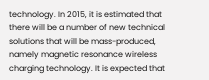technology. In 2015, it is estimated that there will be a number of new technical solutions that will be mass-produced, namely magnetic resonance wireless charging technology. It is expected that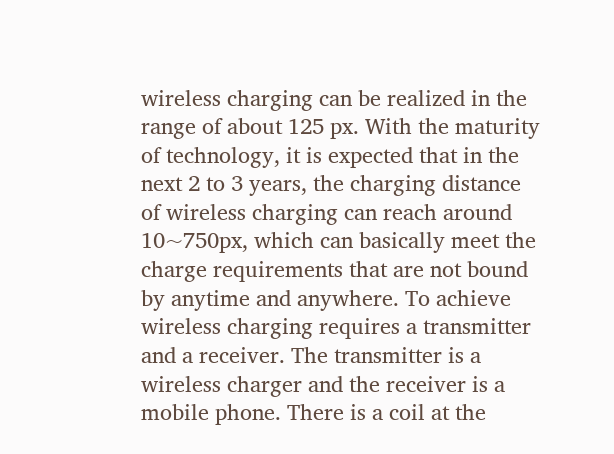wireless charging can be realized in the range of about 125 px. With the maturity of technology, it is expected that in the next 2 to 3 years, the charging distance of wireless charging can reach around 10~750px, which can basically meet the charge requirements that are not bound by anytime and anywhere. To achieve wireless charging requires a transmitter and a receiver. The transmitter is a wireless charger and the receiver is a mobile phone. There is a coil at the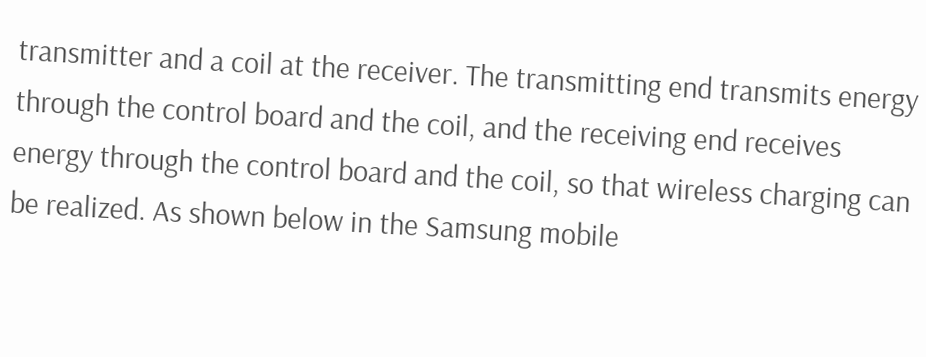transmitter and a coil at the receiver. The transmitting end transmits energy through the control board and the coil, and the receiving end receives energy through the control board and the coil, so that wireless charging can be realized. As shown below in the Samsung mobile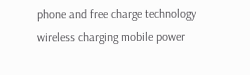phone and free charge technology wireless charging mobile power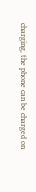charging, the phone can be charged on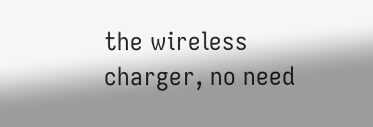the wireless charger, no need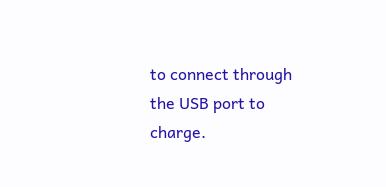to connect through the USB port to charge.